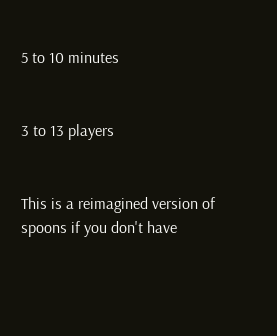5 to 10 minutes


3 to 13 players


This is a reimagined version of spoons if you don't have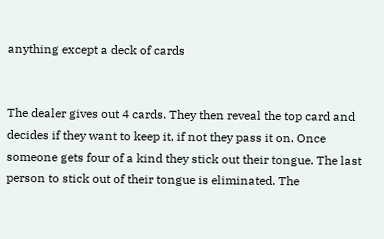anything except a deck of cards


The dealer gives out 4 cards. They then reveal the top card and decides if they want to keep it, if not they pass it on. Once someone gets four of a kind they stick out their tongue. The last person to stick out of their tongue is eliminated. The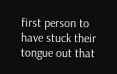first person to have stuck their tongue out that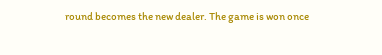round becomes the new dealer. The game is won once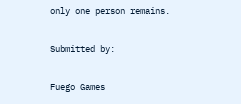only one person remains.

Submitted by:

Fuego Games